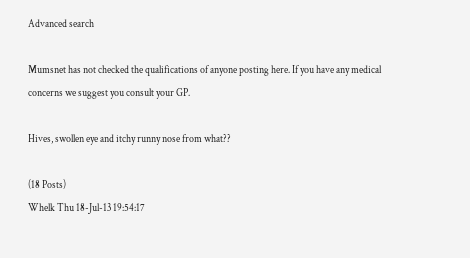Advanced search

Mumsnet has not checked the qualifications of anyone posting here. If you have any medical concerns we suggest you consult your GP.

Hives, swollen eye and itchy runny nose from what??

(18 Posts)
Whelk Thu 18-Jul-13 19:54:17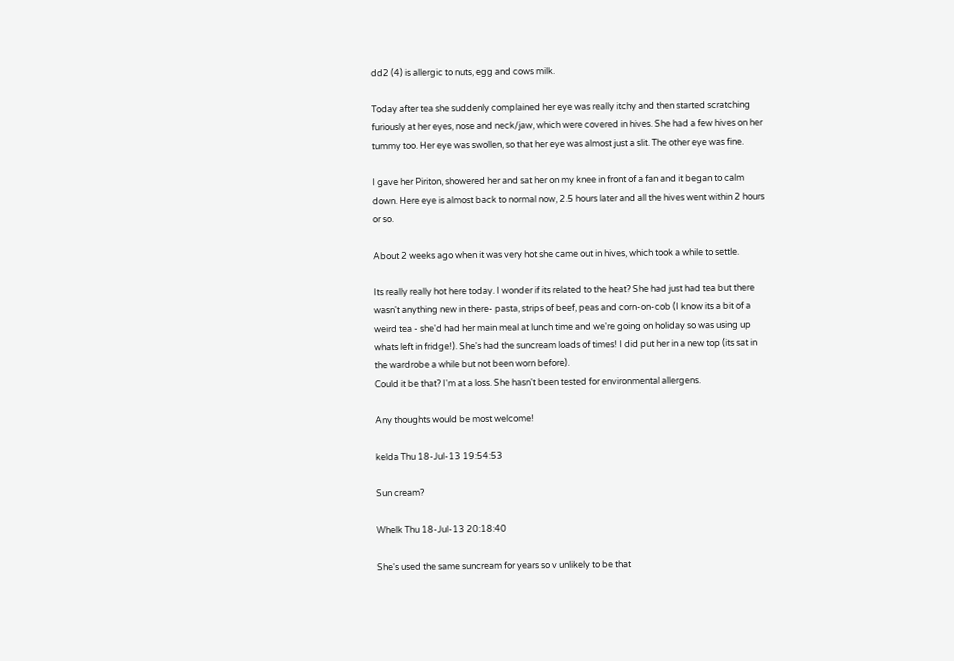dd2 (4) is allergic to nuts, egg and cows milk.

Today after tea she suddenly complained her eye was really itchy and then started scratching furiously at her eyes, nose and neck/jaw, which were covered in hives. She had a few hives on her tummy too. Her eye was swollen, so that her eye was almost just a slit. The other eye was fine.

I gave her Piriton, showered her and sat her on my knee in front of a fan and it began to calm down. Here eye is almost back to normal now, 2.5 hours later and all the hives went within 2 hours or so.

About 2 weeks ago when it was very hot she came out in hives, which took a while to settle.

Its really really hot here today. I wonder if its related to the heat? She had just had tea but there wasn't anything new in there- pasta, strips of beef, peas and corn-on-cob (I know its a bit of a weird tea - she'd had her main meal at lunch time and we're going on holiday so was using up whats left in fridge!). She's had the suncream loads of times! I did put her in a new top (its sat in the wardrobe a while but not been worn before).
Could it be that? I'm at a loss. She hasn't been tested for environmental allergens.

Any thoughts would be most welcome!

kelda Thu 18-Jul-13 19:54:53

Sun cream?

Whelk Thu 18-Jul-13 20:18:40

She's used the same suncream for years so v unlikely to be that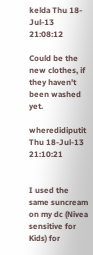kelda Thu 18-Jul-13 21:08:12

Could be the new clothes, if they haven't been washed yet.

wheredidiputit Thu 18-Jul-13 21:10:21


I used the same suncream on my dc (Nivea sensitive for Kids) for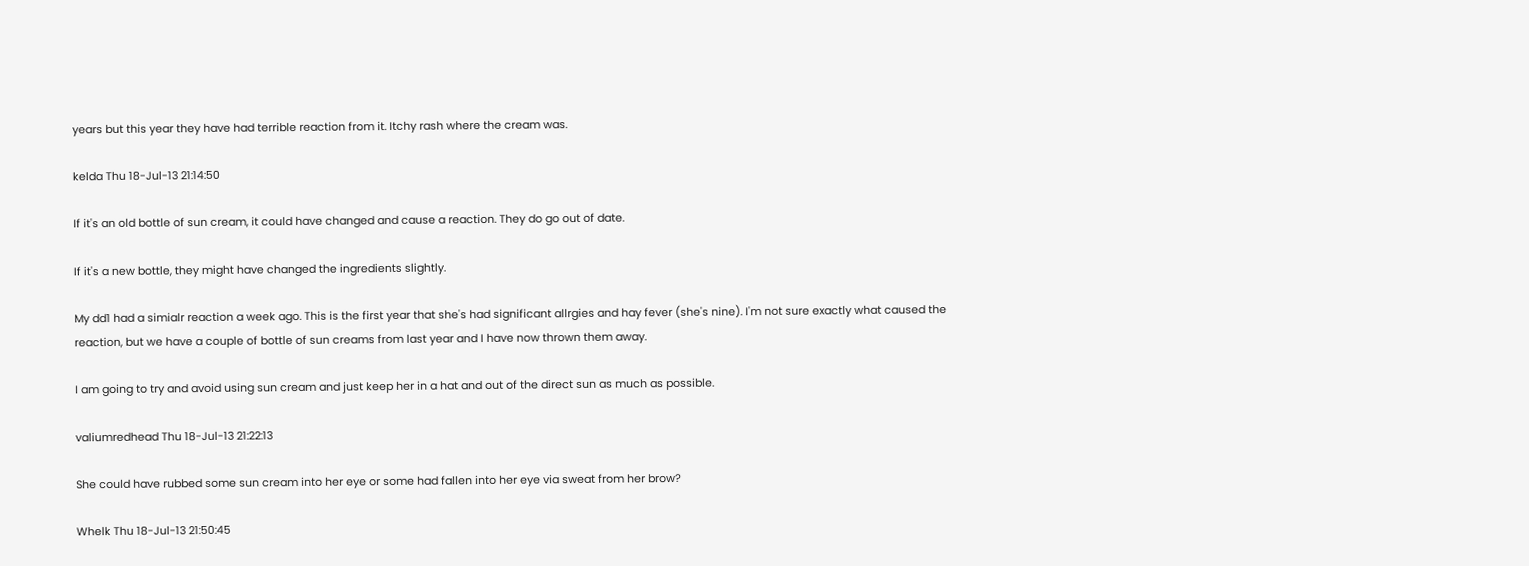years but this year they have had terrible reaction from it. Itchy rash where the cream was.

kelda Thu 18-Jul-13 21:14:50

If it's an old bottle of sun cream, it could have changed and cause a reaction. They do go out of date.

If it's a new bottle, they might have changed the ingredients slightly.

My dd1 had a simialr reaction a week ago. This is the first year that she's had significant allrgies and hay fever (she's nine). I'm not sure exactly what caused the reaction, but we have a couple of bottle of sun creams from last year and I have now thrown them away.

I am going to try and avoid using sun cream and just keep her in a hat and out of the direct sun as much as possible.

valiumredhead Thu 18-Jul-13 21:22:13

She could have rubbed some sun cream into her eye or some had fallen into her eye via sweat from her brow?

Whelk Thu 18-Jul-13 21:50:45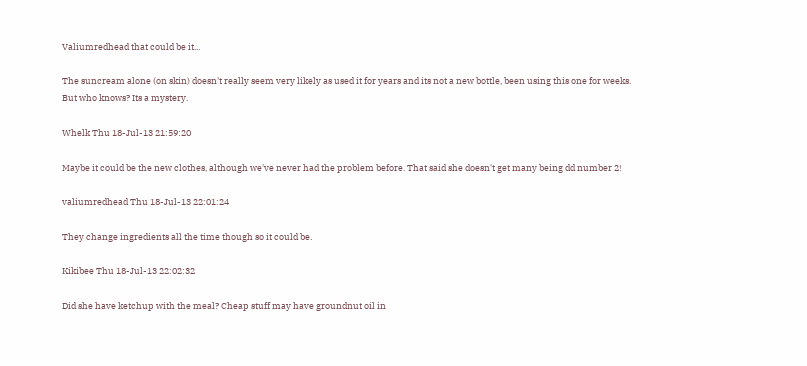Valiumredhead that could be it...

The suncream alone (on skin) doesn't really seem very likely as used it for years and its not a new bottle, been using this one for weeks.
But who knows? Its a mystery.

Whelk Thu 18-Jul-13 21:59:20

Maybe it could be the new clothes, although we've never had the problem before. That said she doesn't get many being dd number 2!

valiumredhead Thu 18-Jul-13 22:01:24

They change ingredients all the time though so it could be.

Kikibee Thu 18-Jul-13 22:02:32

Did she have ketchup with the meal? Cheap stuff may have groundnut oil in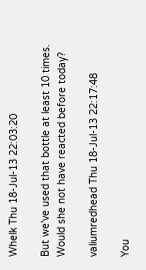Whelk Thu 18-Jul-13 22:03:20

But we've used that bottle at least 10 times. Would she not have reacted before today?

valiumredhead Thu 18-Jul-13 22:17:48

You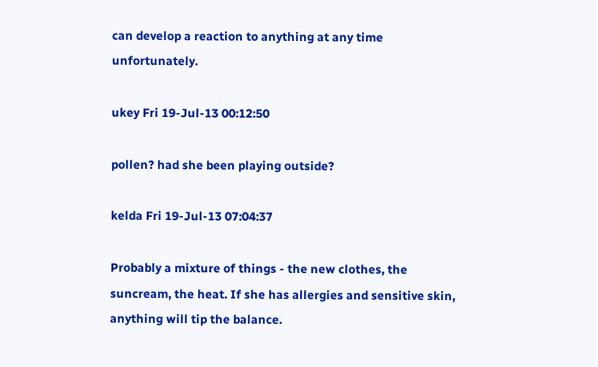can develop a reaction to anything at any time unfortunately.

ukey Fri 19-Jul-13 00:12:50

pollen? had she been playing outside?

kelda Fri 19-Jul-13 07:04:37

Probably a mixture of things - the new clothes, the suncream, the heat. If she has allergies and sensitive skin, anything will tip the balance.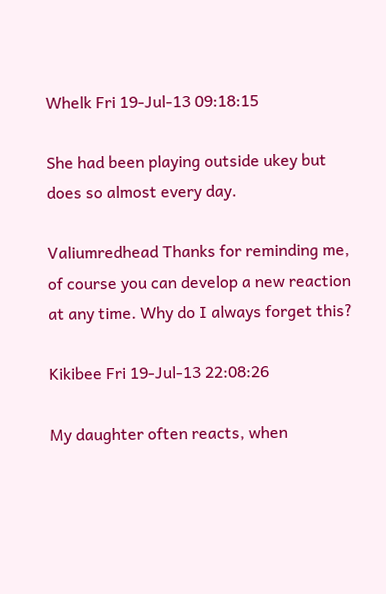Whelk Fri 19-Jul-13 09:18:15

She had been playing outside ukey but does so almost every day.

Valiumredhead Thanks for reminding me, of course you can develop a new reaction at any time. Why do I always forget this?

Kikibee Fri 19-Jul-13 22:08:26

My daughter often reacts, when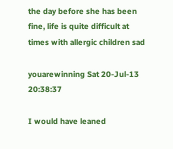the day before she has been fine, life is quite difficult at times with allergic children sad

youarewinning Sat 20-Jul-13 20:38:37

I would have leaned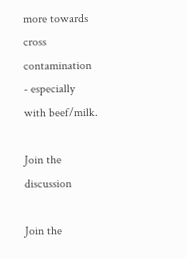more towards cross contamination - especially with beef/milk.

Join the discussion

Join the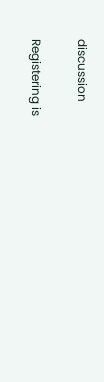discussion

Registering is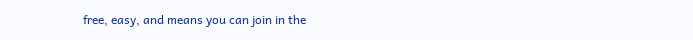free, easy, and means you can join in the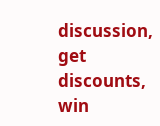discussion, get discounts, win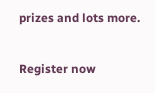prizes and lots more.

Register now